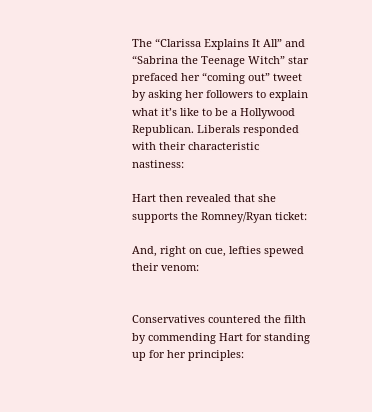The “Clarissa Explains It All” and “Sabrina the Teenage Witch” star prefaced her “coming out” tweet by asking her followers to explain what it’s like to be a Hollywood Republican. Liberals responded with their characteristic nastiness:

Hart then revealed that she supports the Romney/Ryan ticket:

And, right on cue, lefties spewed their venom:


Conservatives countered the filth by commending Hart for standing up for her principles: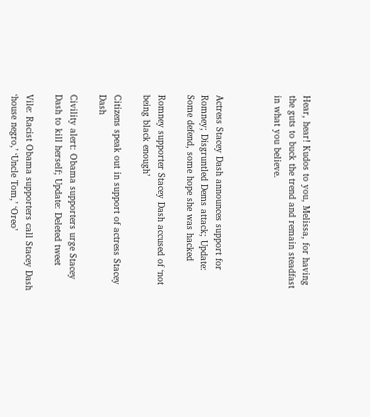Hear, hear! Kudos to you, Melissa, for having the guts to buck the trend and remain steadfast in what you believe.



Actress Stacey Dash announces support for Romney; Disgruntled Dems attack; Update: Some defend, some hope she was hacked

Romney supporter Stacey Dash accused of ‘not being black enough’

Citizens speak out in support of actress Stacey Dash

Civility alert: Obama supporters urge Stacey Dash to kill herself; Update: Deleted tweet

Vile: Racist Obama supporters call Stacey Dash ‘house negro,’ ‘Uncle Tom,’ ‘Oreo’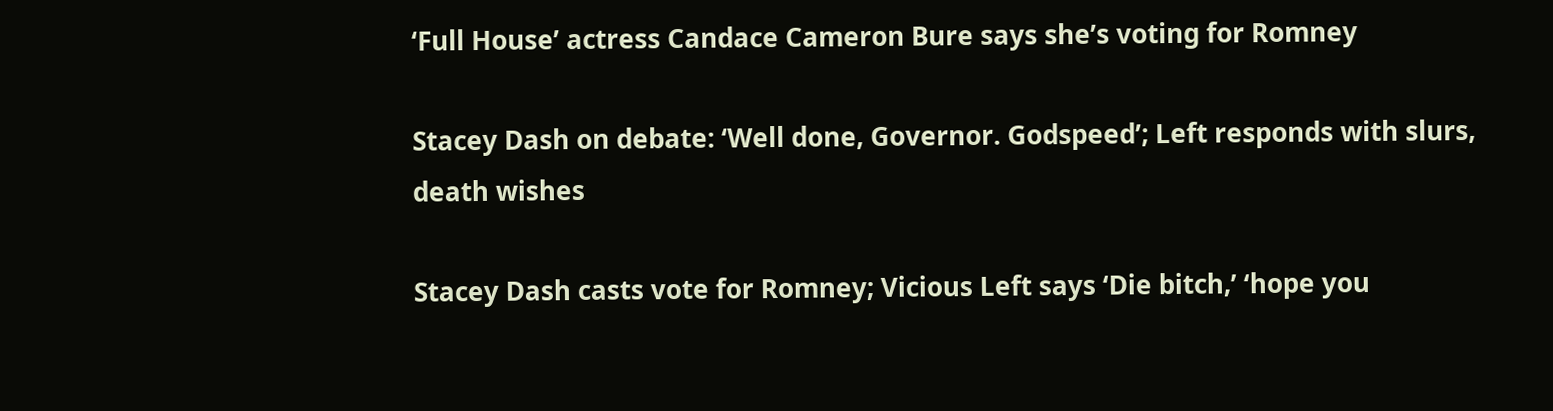‘Full House’ actress Candace Cameron Bure says she’s voting for Romney

Stacey Dash on debate: ‘Well done, Governor. Godspeed’; Left responds with slurs, death wishes

Stacey Dash casts vote for Romney; Vicious Left says ‘Die bitch,’ ‘hope you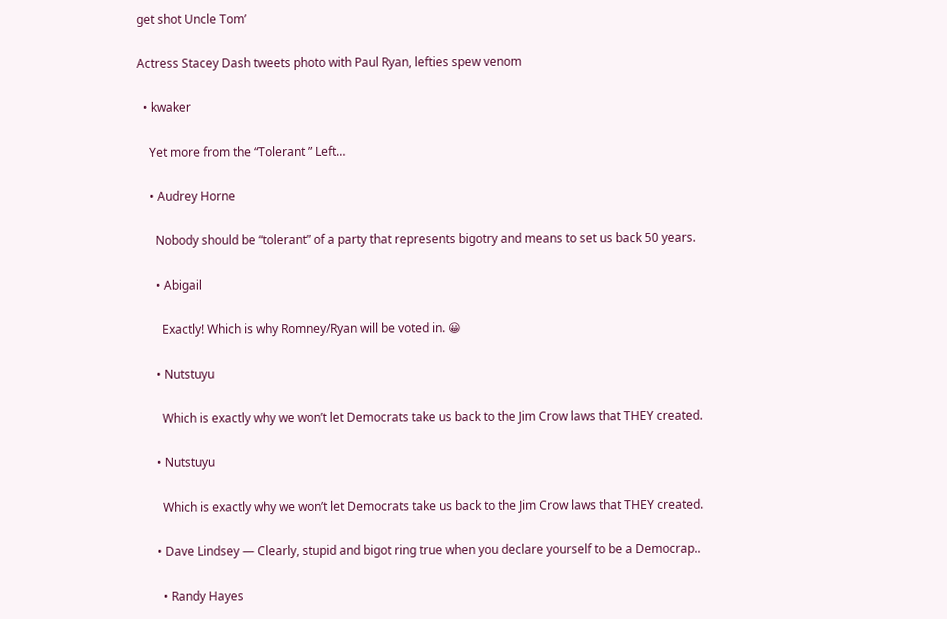get shot Uncle Tom’

Actress Stacey Dash tweets photo with Paul Ryan, lefties spew venom

  • kwaker

    Yet more from the “Tolerant ” Left…

    • Audrey Horne

      Nobody should be “tolerant” of a party that represents bigotry and means to set us back 50 years.

      • Abigail

        Exactly! Which is why Romney/Ryan will be voted in. 😀

      • Nutstuyu

        Which is exactly why we won’t let Democrats take us back to the Jim Crow laws that THEY created.

      • Nutstuyu

        Which is exactly why we won’t let Democrats take us back to the Jim Crow laws that THEY created.

      • Dave Lindsey — Clearly, stupid and bigot ring true when you declare yourself to be a Democrap..

        • Randy Hayes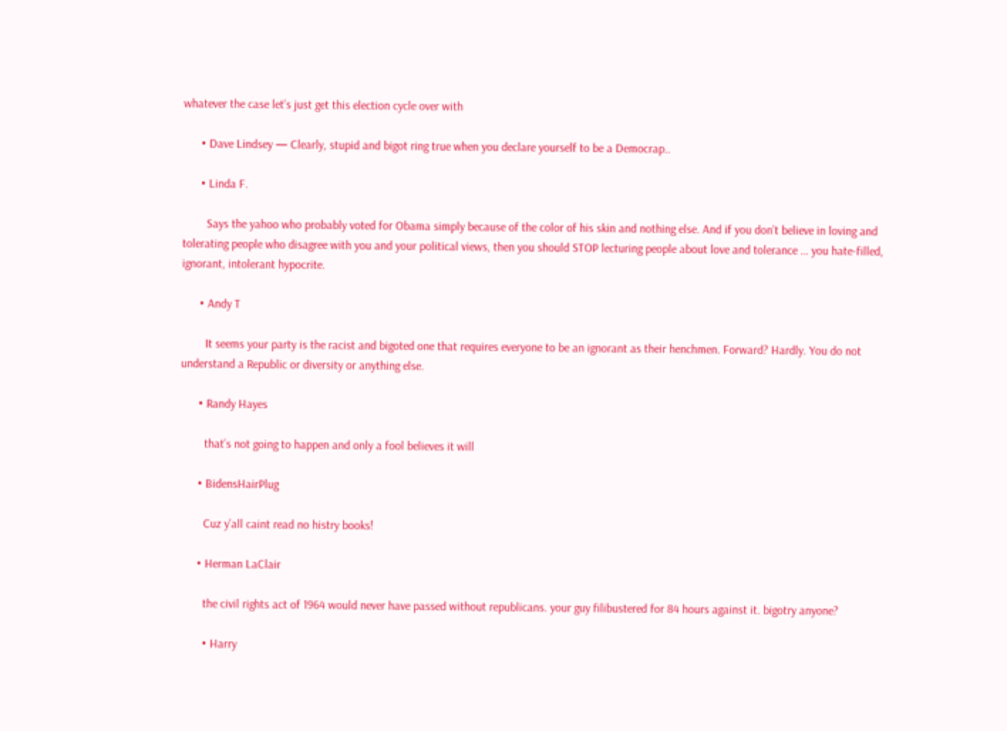whatever the case let’s just get this election cycle over with

      • Dave Lindsey — Clearly, stupid and bigot ring true when you declare yourself to be a Democrap..

      • Linda F.

        Says the yahoo who probably voted for Obama simply because of the color of his skin and nothing else. And if you don’t believe in loving and tolerating people who disagree with you and your political views, then you should STOP lecturing people about love and tolerance … you hate-filled, ignorant, intolerant hypocrite.

      • Andy T

        It seems your party is the racist and bigoted one that requires everyone to be an ignorant as their henchmen. Forward? Hardly. You do not understand a Republic or diversity or anything else.

      • Randy Hayes

        that’s not going to happen and only a fool believes it will

      • BidensHairPlug

        Cuz y’all caint read no histry books!

      • Herman LaClair

        the civil rights act of 1964 would never have passed without republicans. your guy filibustered for 84 hours against it. bigotry anyone?

        • Harry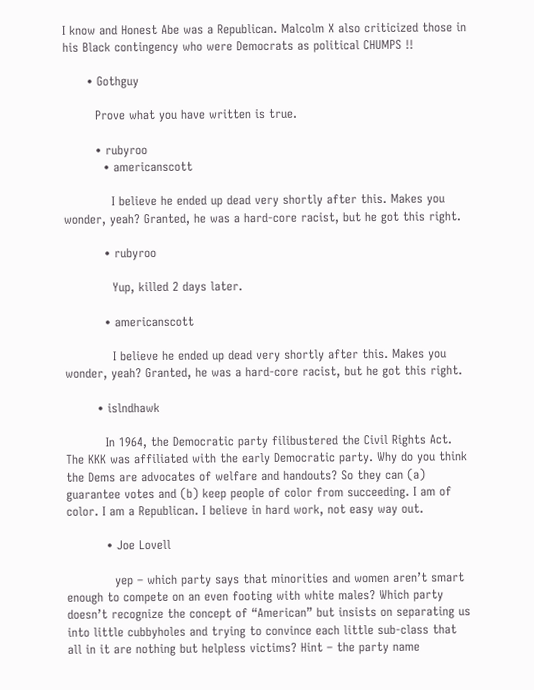I know and Honest Abe was a Republican. Malcolm X also criticized those in his Black contingency who were Democrats as political CHUMPS !!

      • Gothguy

        Prove what you have written is true.

        • rubyroo
          • americanscott

            I believe he ended up dead very shortly after this. Makes you wonder, yeah? Granted, he was a hard-core racist, but he got this right.

          • rubyroo

            Yup, killed 2 days later.

          • americanscott

            I believe he ended up dead very shortly after this. Makes you wonder, yeah? Granted, he was a hard-core racist, but he got this right.

        • islndhawk

          In 1964, the Democratic party filibustered the Civil Rights Act. The KKK was affiliated with the early Democratic party. Why do you think the Dems are advocates of welfare and handouts? So they can (a) guarantee votes and (b) keep people of color from succeeding. I am of color. I am a Republican. I believe in hard work, not easy way out.

          • Joe Lovell

            yep – which party says that minorities and women aren’t smart enough to compete on an even footing with white males? Which party doesn’t recognize the concept of “American” but insists on separating us into little cubbyholes and trying to convince each little sub-class that all in it are nothing but helpless victims? Hint – the party name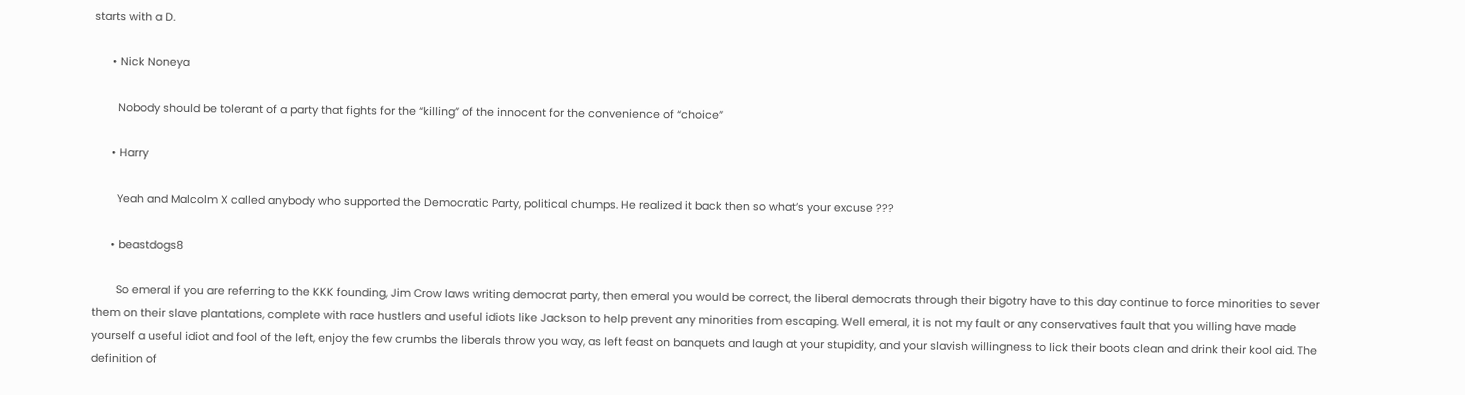starts with a D.

      • Nick Noneya

        Nobody should be tolerant of a party that fights for the “killing” of the innocent for the convenience of “choice”

      • Harry

        Yeah and Malcolm X called anybody who supported the Democratic Party, political chumps. He realized it back then so what’s your excuse ???

      • beastdogs8

        So emeral if you are referring to the KKK founding, Jim Crow laws writing democrat party, then emeral you would be correct, the liberal democrats through their bigotry have to this day continue to force minorities to sever them on their slave plantations, complete with race hustlers and useful idiots like Jackson to help prevent any minorities from escaping. Well emeral, it is not my fault or any conservatives fault that you willing have made yourself a useful idiot and fool of the left, enjoy the few crumbs the liberals throw you way, as left feast on banquets and laugh at your stupidity, and your slavish willingness to lick their boots clean and drink their kool aid. The definition of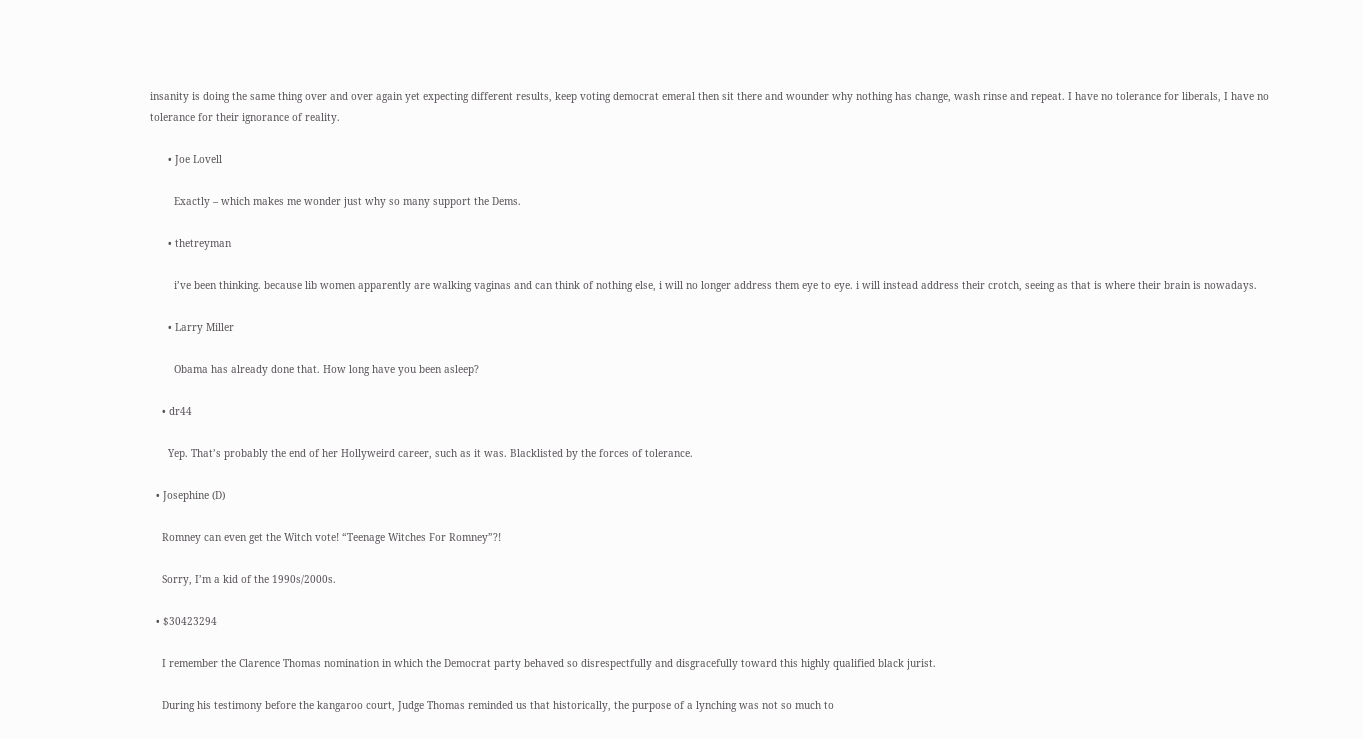insanity is doing the same thing over and over again yet expecting different results, keep voting democrat emeral then sit there and wounder why nothing has change, wash rinse and repeat. I have no tolerance for liberals, I have no tolerance for their ignorance of reality.

      • Joe Lovell

        Exactly – which makes me wonder just why so many support the Dems.

      • thetreyman

        i’ve been thinking. because lib women apparently are walking vaginas and can think of nothing else, i will no longer address them eye to eye. i will instead address their crotch, seeing as that is where their brain is nowadays.

      • Larry Miller

        Obama has already done that. How long have you been asleep?

    • dr44

      Yep. That’s probably the end of her Hollyweird career, such as it was. Blacklisted by the forces of tolerance.

  • Josephine (D)

    Romney can even get the Witch vote! “Teenage Witches For Romney”?!

    Sorry, I’m a kid of the 1990s/2000s.

  • $30423294

    I remember the Clarence Thomas nomination in which the Democrat party behaved so disrespectfully and disgracefully toward this highly qualified black jurist.

    During his testimony before the kangaroo court, Judge Thomas reminded us that historically, the purpose of a lynching was not so much to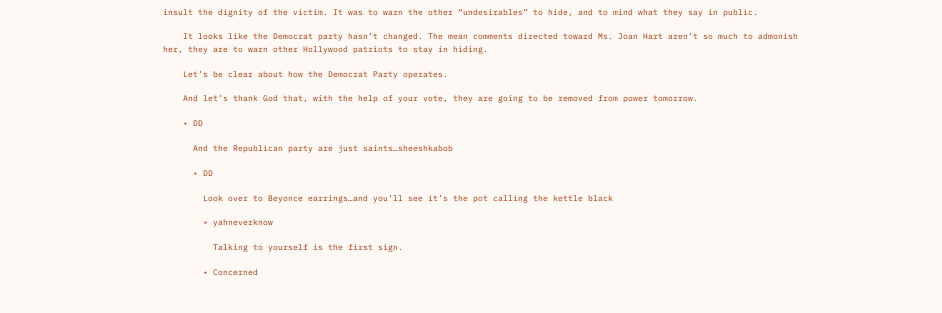insult the dignity of the victim. It was to warn the other “undesirables” to hide, and to mind what they say in public.

    It looks like the Democrat party hasn’t changed. The mean comments directed toward Ms. Joan Hart aren’t so much to admonish her, they are to warn other Hollywood patriots to stay in hiding.

    Let’s be clear about how the Democrat Party operates.

    And let’s thank God that, with the help of your vote, they are going to be removed from power tomorrow.

    • DD

      And the Republican party are just saints…sheeshkabob

      • DD

        Look over to Beyonce earrings…and you’ll see it’s the pot calling the kettle black

        • yahneverknow

          Talking to yourself is the first sign.

        • Concerned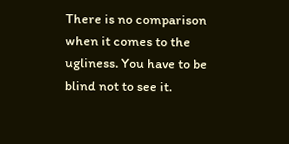There is no comparison when it comes to the ugliness. You have to be blind not to see it.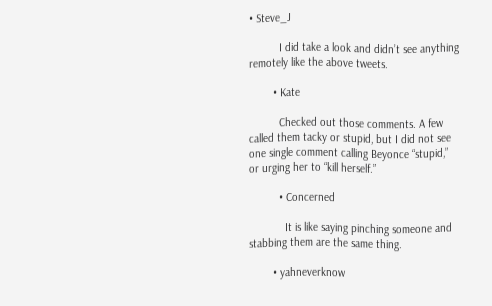• Steve_J

          I did take a look and didn’t see anything remotely like the above tweets.

        • Kate

          Checked out those comments. A few called them tacky or stupid, but I did not see one single comment calling Beyonce “stupid,” or urging her to “kill herself.”

          • Concerned

            It is like saying pinching someone and stabbing them are the same thing.

        • yahneverknow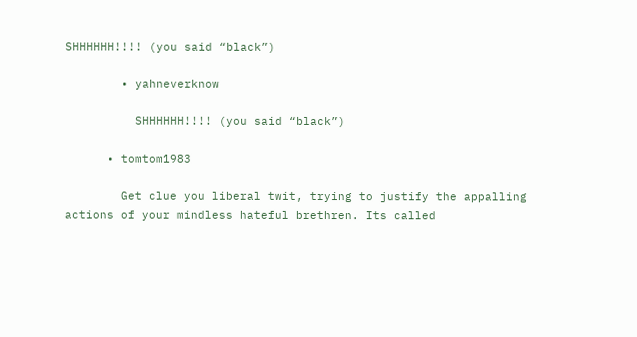SHHHHHH!!!! (you said “black”)

        • yahneverknow

          SHHHHHH!!!! (you said “black”)

      • tomtom1983

        Get clue you liberal twit, trying to justify the appalling actions of your mindless hateful brethren. Its called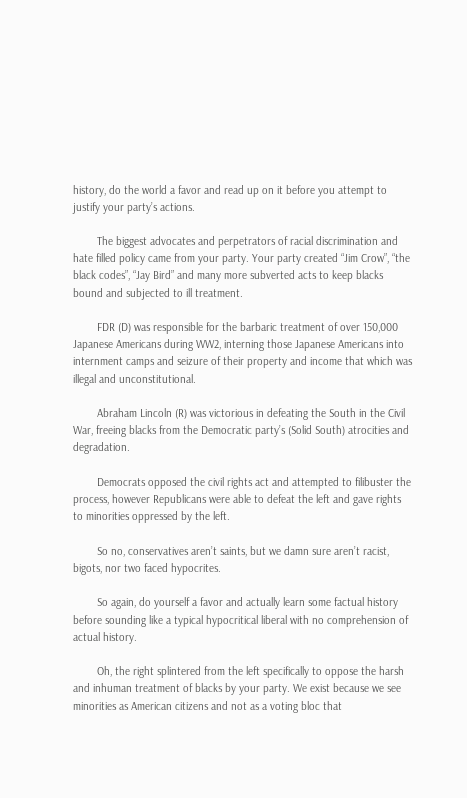history, do the world a favor and read up on it before you attempt to justify your party’s actions.

        The biggest advocates and perpetrators of racial discrimination and hate filled policy came from your party. Your party created “Jim Crow”, “the black codes”, “Jay Bird” and many more subverted acts to keep blacks bound and subjected to ill treatment.

        FDR (D) was responsible for the barbaric treatment of over 150,000 Japanese Americans during WW2, interning those Japanese Americans into internment camps and seizure of their property and income that which was illegal and unconstitutional.

        Abraham Lincoln (R) was victorious in defeating the South in the Civil War, freeing blacks from the Democratic party’s (Solid South) atrocities and degradation.

        Democrats opposed the civil rights act and attempted to filibuster the process, however Republicans were able to defeat the left and gave rights to minorities oppressed by the left.

        So no, conservatives aren’t saints, but we damn sure aren’t racist, bigots, nor two faced hypocrites.

        So again, do yourself a favor and actually learn some factual history before sounding like a typical hypocritical liberal with no comprehension of actual history.

        Oh, the right splintered from the left specifically to oppose the harsh and inhuman treatment of blacks by your party. We exist because we see minorities as American citizens and not as a voting bloc that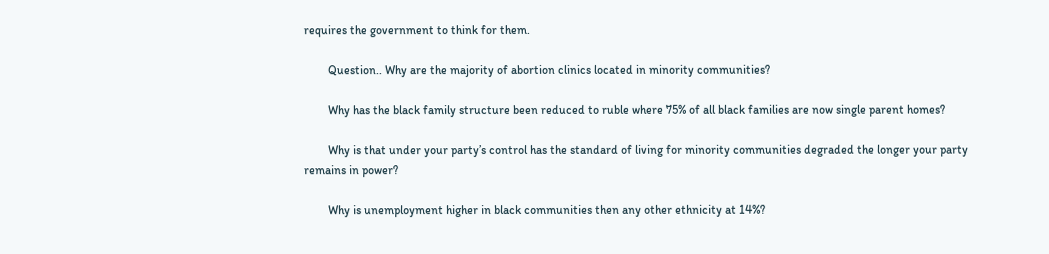requires the government to think for them.

        Question.. Why are the majority of abortion clinics located in minority communities?

        Why has the black family structure been reduced to ruble where 75% of all black families are now single parent homes?

        Why is that under your party’s control has the standard of living for minority communities degraded the longer your party remains in power?

        Why is unemployment higher in black communities then any other ethnicity at 14%?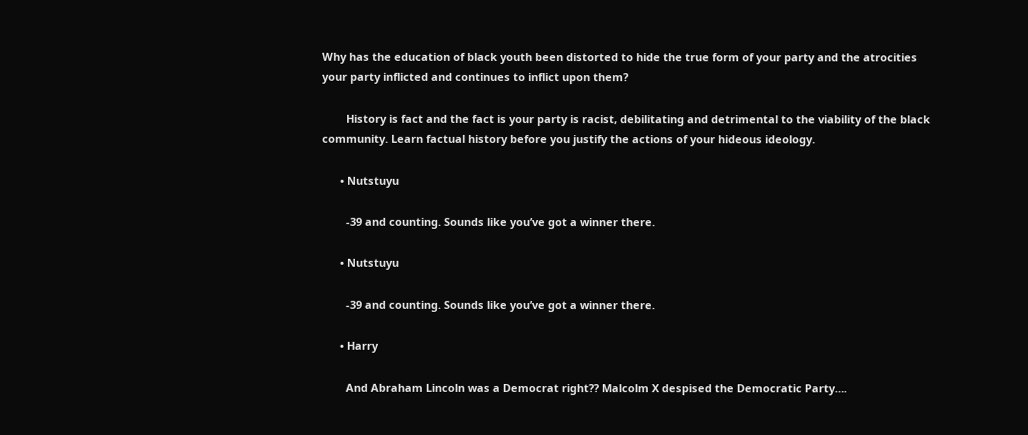Why has the education of black youth been distorted to hide the true form of your party and the atrocities your party inflicted and continues to inflict upon them?

        History is fact and the fact is your party is racist, debilitating and detrimental to the viability of the black community. Learn factual history before you justify the actions of your hideous ideology.

      • Nutstuyu

        -39 and counting. Sounds like you’ve got a winner there.

      • Nutstuyu

        -39 and counting. Sounds like you’ve got a winner there.

      • Harry

        And Abraham Lincoln was a Democrat right?? Malcolm X despised the Democratic Party….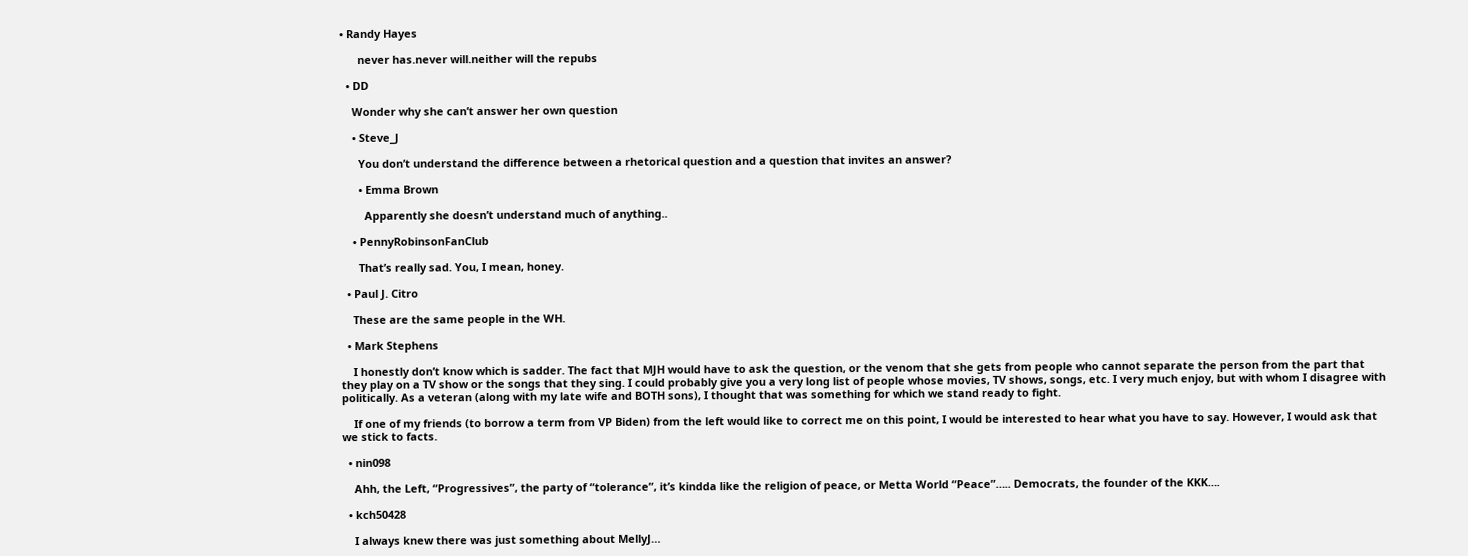• Randy Hayes

      never has.never will.neither will the repubs

  • DD

    Wonder why she can’t answer her own question

    • Steve_J

      You don’t understand the difference between a rhetorical question and a question that invites an answer?

      • Emma Brown

        Apparently she doesn’t understand much of anything..

    • PennyRobinsonFanClub

      That’s really sad. You, I mean, honey.

  • Paul J. Citro

    These are the same people in the WH.

  • Mark Stephens

    I honestly don’t know which is sadder. The fact that MJH would have to ask the question, or the venom that she gets from people who cannot separate the person from the part that they play on a TV show or the songs that they sing. I could probably give you a very long list of people whose movies, TV shows, songs, etc. I very much enjoy, but with whom I disagree with politically. As a veteran (along with my late wife and BOTH sons), I thought that was something for which we stand ready to fight.

    If one of my friends (to borrow a term from VP Biden) from the left would like to correct me on this point, I would be interested to hear what you have to say. However, I would ask that we stick to facts.

  • nin098

    Ahh, the Left, “Progressives”, the party of “tolerance”, it’s kindda like the religion of peace, or Metta World “Peace”….. Democrats, the founder of the KKK….

  • kch50428

    I always knew there was just something about MellyJ…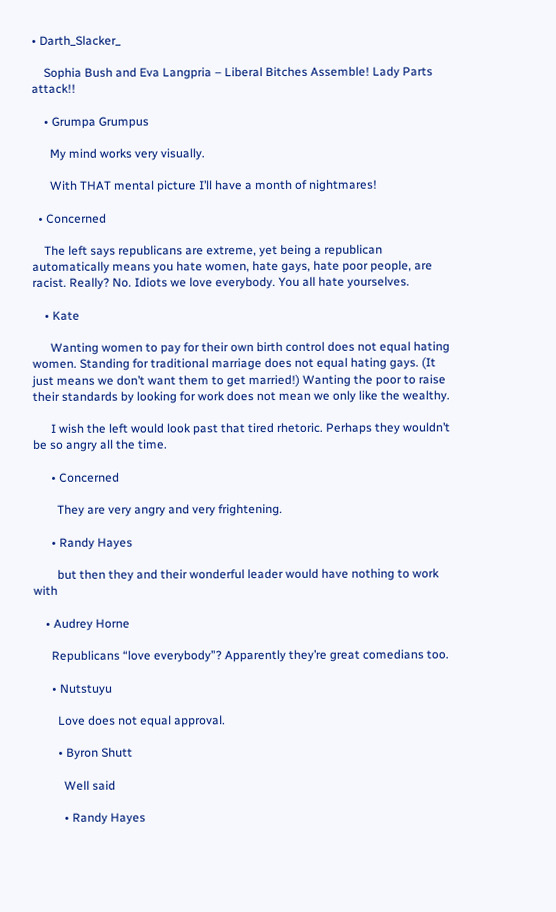• Darth_Slacker_

    Sophia Bush and Eva Langpria – Liberal Bitches Assemble! Lady Parts attack!!

    • Grumpa Grumpus

      My mind works very visually.

      With THAT mental picture I’ll have a month of nightmares!

  • Concerned

    The left says republicans are extreme, yet being a republican automatically means you hate women, hate gays, hate poor people, are racist. Really? No. Idiots we love everybody. You all hate yourselves.

    • Kate

      Wanting women to pay for their own birth control does not equal hating women. Standing for traditional marriage does not equal hating gays. (It just means we don’t want them to get married!) Wanting the poor to raise their standards by looking for work does not mean we only like the wealthy.

      I wish the left would look past that tired rhetoric. Perhaps they wouldn’t be so angry all the time.

      • Concerned

        They are very angry and very frightening.

      • Randy Hayes

        but then they and their wonderful leader would have nothing to work with

    • Audrey Horne

      Republicans “love everybody”? Apparently they’re great comedians too.

      • Nutstuyu

        Love does not equal approval.

        • Byron Shutt

          Well said

          • Randy Hayes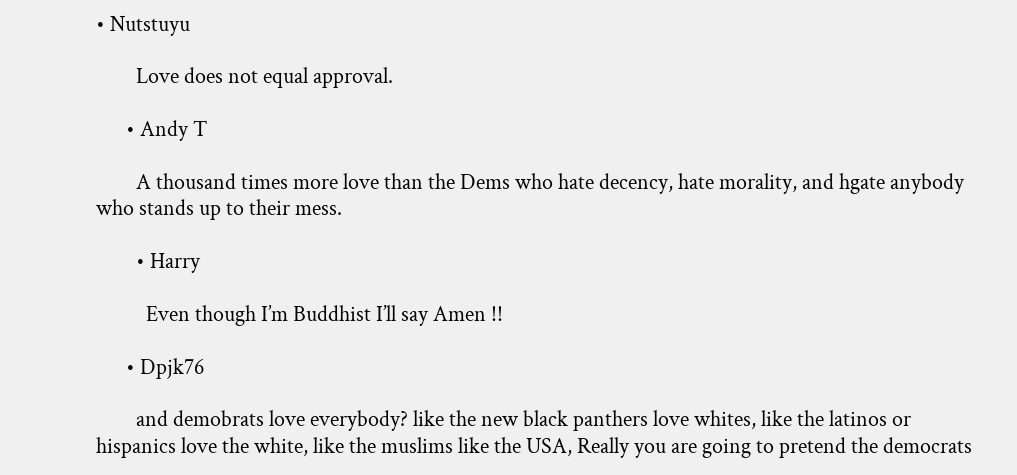• Nutstuyu

        Love does not equal approval.

      • Andy T

        A thousand times more love than the Dems who hate decency, hate morality, and hgate anybody who stands up to their mess.

        • Harry

          Even though I’m Buddhist I’ll say Amen !!

      • Dpjk76

        and demobrats love everybody? like the new black panthers love whites, like the latinos or hispanics love the white, like the muslims like the USA, Really you are going to pretend the democrats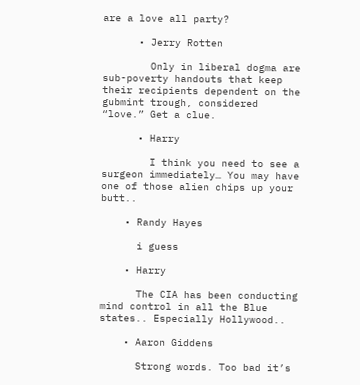are a love all party?

      • Jerry Rotten

        Only in liberal dogma are sub-poverty handouts that keep their recipients dependent on the gubmint trough, considered “love.” Get a clue.

      • Harry

        I think you need to see a surgeon immediately… You may have one of those alien chips up your butt..

    • Randy Hayes

      i guess

    • Harry

      The CIA has been conducting mind control in all the Blue states.. Especially Hollywood..

    • Aaron Giddens

      Strong words. Too bad it’s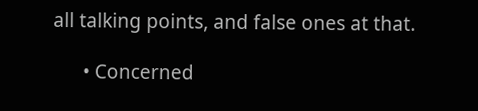all talking points, and false ones at that.

      • Concerned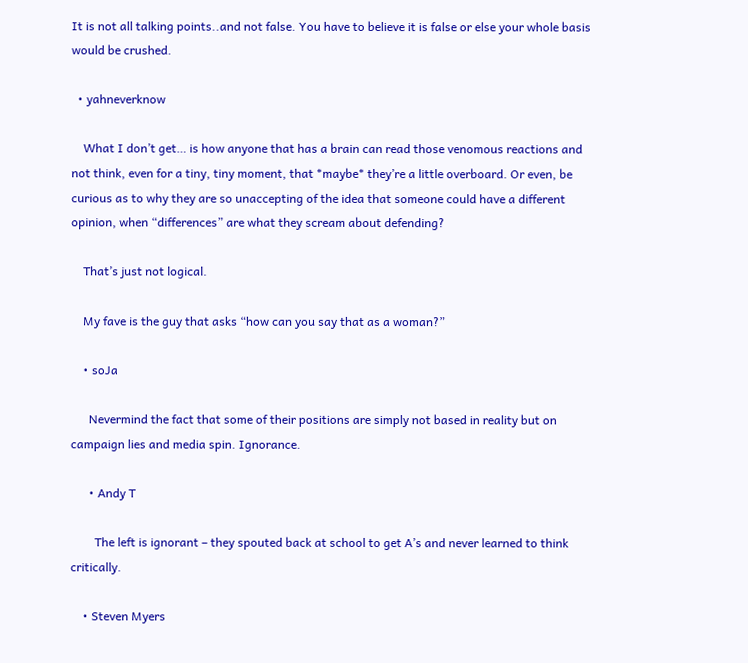It is not all talking points..and not false. You have to believe it is false or else your whole basis would be crushed.

  • yahneverknow

    What I don’t get… is how anyone that has a brain can read those venomous reactions and not think, even for a tiny, tiny moment, that *maybe* they’re a little overboard. Or even, be curious as to why they are so unaccepting of the idea that someone could have a different opinion, when “differences” are what they scream about defending?

    That’s just not logical.

    My fave is the guy that asks “how can you say that as a woman?”

    • soJa

      Nevermind the fact that some of their positions are simply not based in reality but on campaign lies and media spin. Ignorance.

      • Andy T

        The left is ignorant – they spouted back at school to get A’s and never learned to think critically.

    • Steven Myers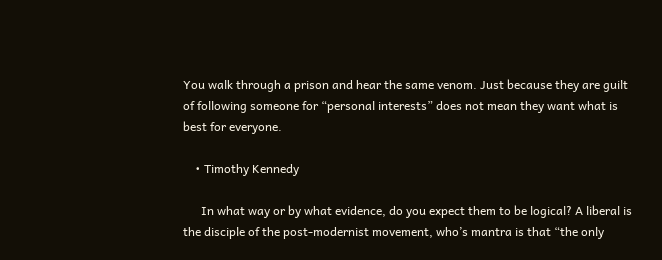You walk through a prison and hear the same venom. Just because they are guilt of following someone for “personal interests” does not mean they want what is best for everyone.

    • Timothy Kennedy

      In what way or by what evidence, do you expect them to be logical? A liberal is the disciple of the post-modernist movement, who’s mantra is that “the only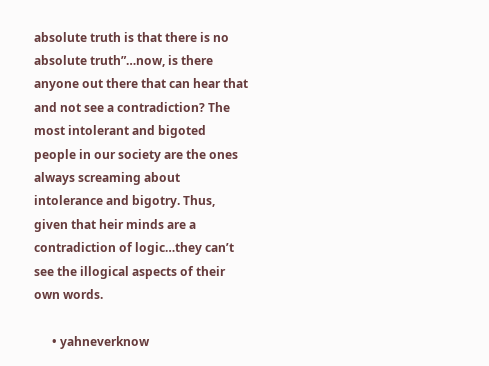absolute truth is that there is no absolute truth”…now, is there anyone out there that can hear that and not see a contradiction? The most intolerant and bigoted people in our society are the ones always screaming about intolerance and bigotry. Thus, given that heir minds are a contradiction of logic…they can’t see the illogical aspects of their own words.

      • yahneverknow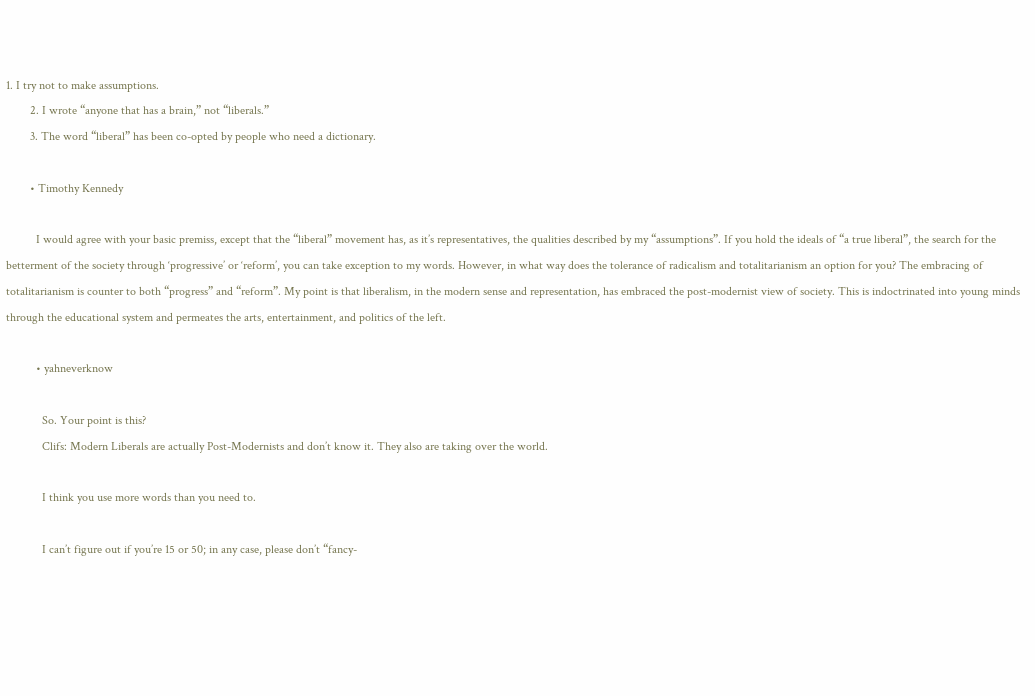1. I try not to make assumptions.
        2. I wrote “anyone that has a brain,” not “liberals.”
        3. The word “liberal” has been co-opted by people who need a dictionary.

        • Timothy Kennedy

          I would agree with your basic premiss, except that the “liberal” movement has, as it’s representatives, the qualities described by my “assumptions”. If you hold the ideals of “a true liberal”, the search for the betterment of the society through ‘progressive’ or ‘reform’, you can take exception to my words. However, in what way does the tolerance of radicalism and totalitarianism an option for you? The embracing of totalitarianism is counter to both “progress” and “reform”. My point is that liberalism, in the modern sense and representation, has embraced the post-modernist view of society. This is indoctrinated into young minds through the educational system and permeates the arts, entertainment, and politics of the left.

          • yahneverknow

            So. Your point is this?
            Clifs: Modern Liberals are actually Post-Modernists and don’t know it. They also are taking over the world.

            I think you use more words than you need to.

            I can’t figure out if you’re 15 or 50; in any case, please don’t “fancy-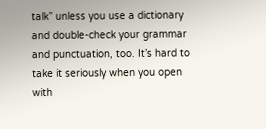talk” unless you use a dictionary and double-check your grammar and punctuation, too. It’s hard to take it seriously when you open with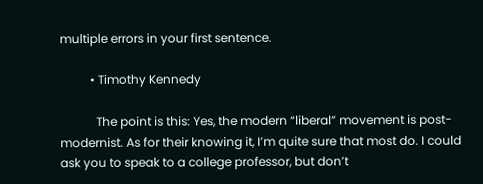multiple errors in your first sentence.

          • Timothy Kennedy

            The point is this: Yes, the modern “liberal” movement is post-modernist. As for their knowing it, I’m quite sure that most do. I could ask you to speak to a college professor, but don’t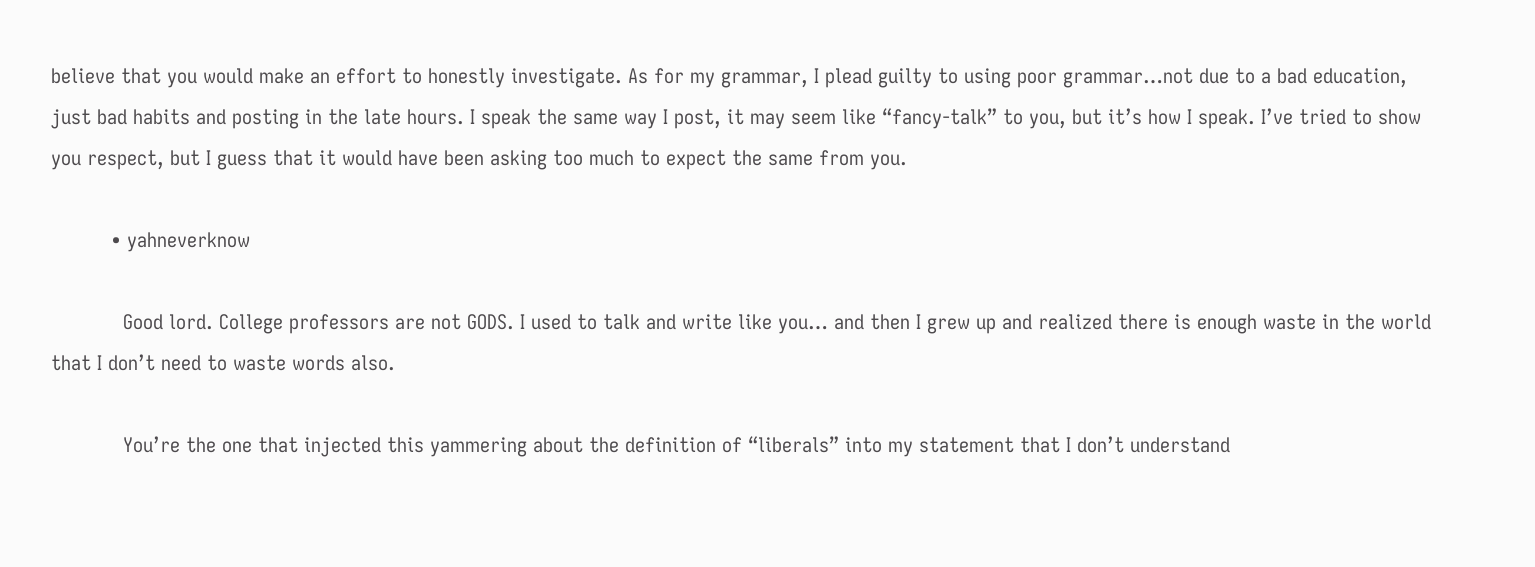believe that you would make an effort to honestly investigate. As for my grammar, I plead guilty to using poor grammar…not due to a bad education, just bad habits and posting in the late hours. I speak the same way I post, it may seem like “fancy-talk” to you, but it’s how I speak. I’ve tried to show you respect, but I guess that it would have been asking too much to expect the same from you.

          • yahneverknow

            Good lord. College professors are not GODS. I used to talk and write like you… and then I grew up and realized there is enough waste in the world that I don’t need to waste words also.

            You’re the one that injected this yammering about the definition of “liberals” into my statement that I don’t understand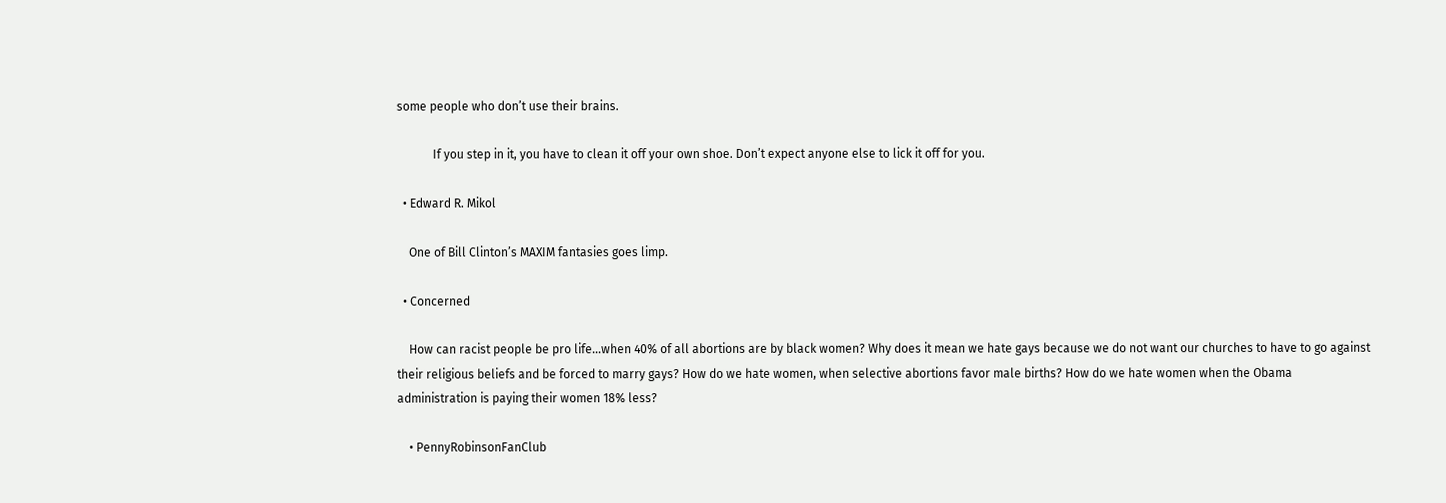some people who don’t use their brains.

            If you step in it, you have to clean it off your own shoe. Don’t expect anyone else to lick it off for you.

  • Edward R. Mikol

    One of Bill Clinton’s MAXIM fantasies goes limp.

  • Concerned

    How can racist people be pro life…when 40% of all abortions are by black women? Why does it mean we hate gays because we do not want our churches to have to go against their religious beliefs and be forced to marry gays? How do we hate women, when selective abortions favor male births? How do we hate women when the Obama administration is paying their women 18% less?

    • PennyRobinsonFanClub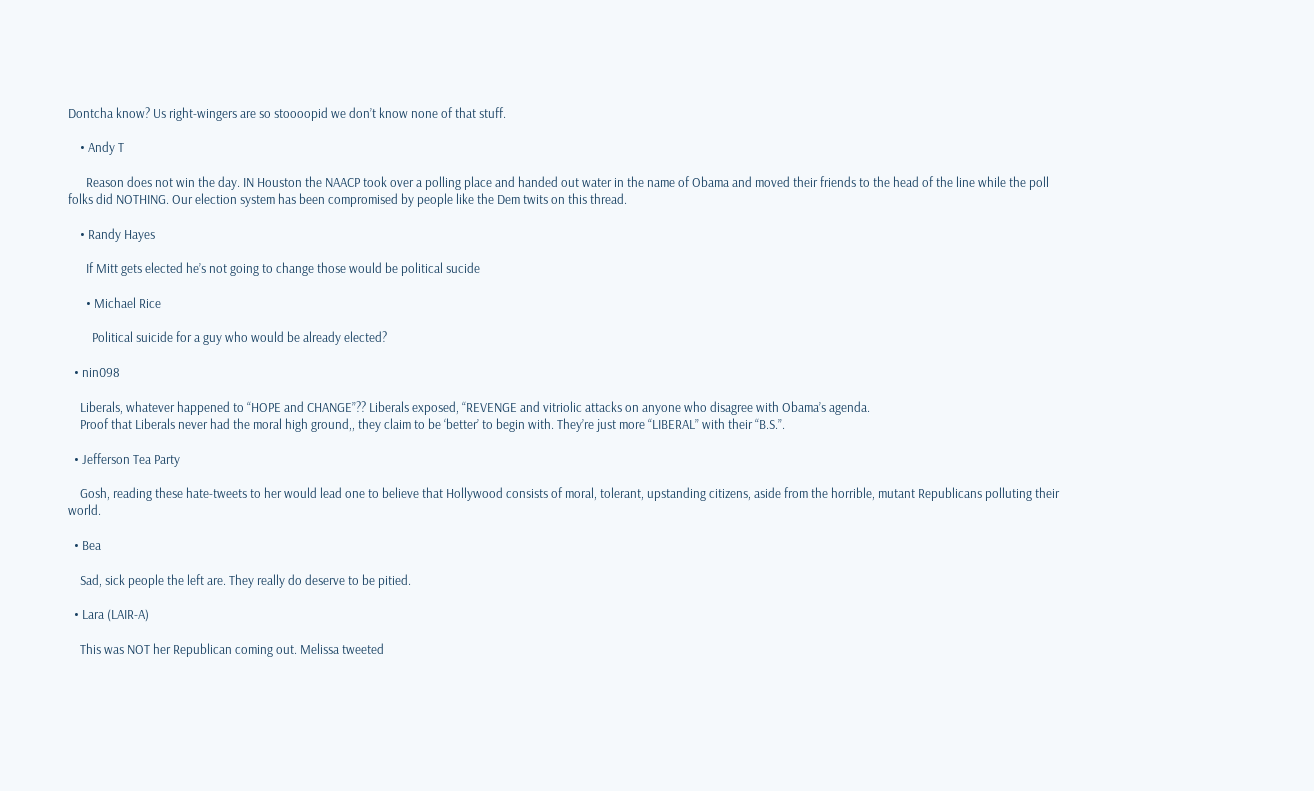Dontcha know? Us right-wingers are so stoooopid we don’t know none of that stuff.

    • Andy T

      Reason does not win the day. IN Houston the NAACP took over a polling place and handed out water in the name of Obama and moved their friends to the head of the line while the poll folks did NOTHING. Our election system has been compromised by people like the Dem twits on this thread.

    • Randy Hayes

      If Mitt gets elected he’s not going to change those would be political sucide

      • Michael Rice

        Political suicide for a guy who would be already elected?

  • nin098

    Liberals, whatever happened to “HOPE and CHANGE”?? Liberals exposed, “REVENGE and vitriolic attacks on anyone who disagree with Obama’s agenda.
    Proof that Liberals never had the moral high ground,, they claim to be ‘better’ to begin with. They’re just more “LIBERAL” with their “B.S.”.

  • Jefferson Tea Party

    Gosh, reading these hate-tweets to her would lead one to believe that Hollywood consists of moral, tolerant, upstanding citizens, aside from the horrible, mutant Republicans polluting their world.

  • Bea

    Sad, sick people the left are. They really do deserve to be pitied.

  • Lara (LAIR-A)

    This was NOT her Republican coming out. Melissa tweeted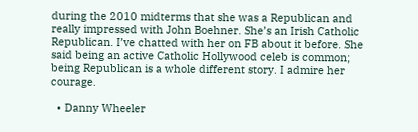during the 2010 midterms that she was a Republican and really impressed with John Boehner. She’s an Irish Catholic Republican. I’ve chatted with her on FB about it before. She said being an active Catholic Hollywood celeb is common; being Republican is a whole different story. I admire her courage.

  • Danny Wheeler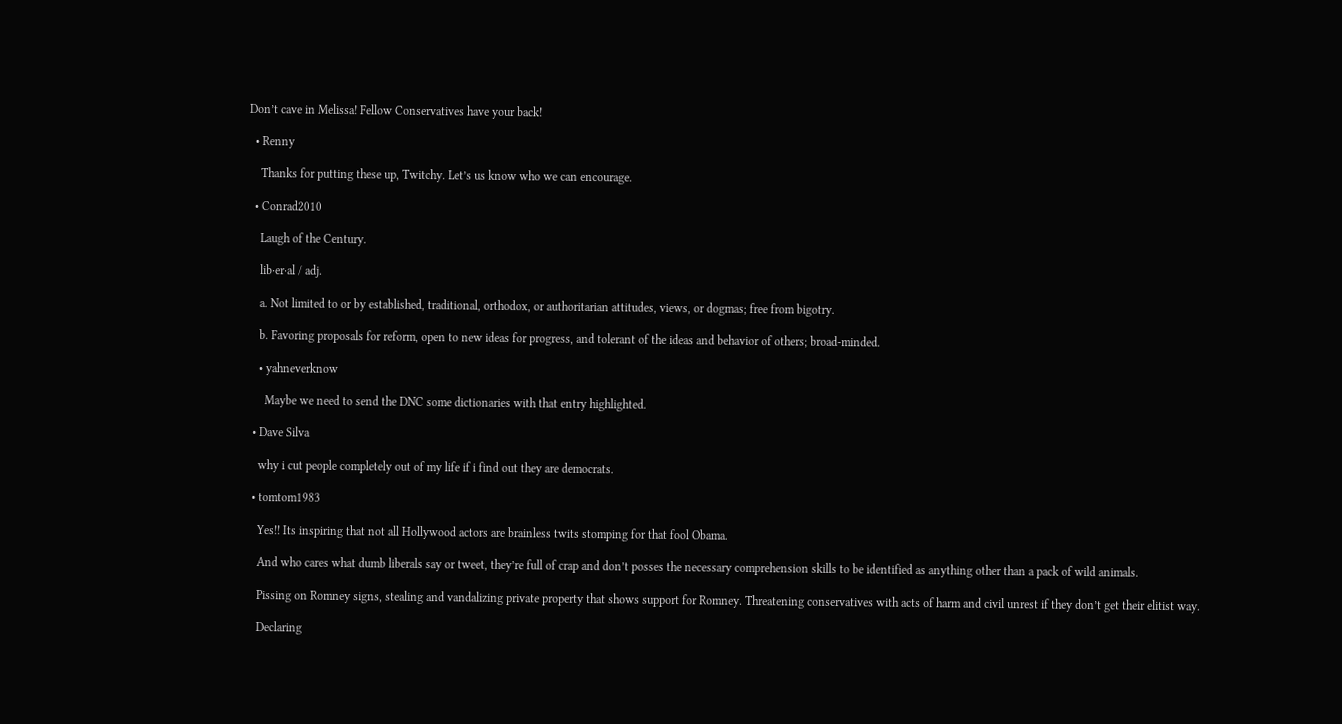Don’t cave in Melissa! Fellow Conservatives have your back!

  • Renny

    Thanks for putting these up, Twitchy. Let’s us know who we can encourage.

  • Conrad2010

    Laugh of the Century.

    lib·er·al / adj.

    a. Not limited to or by established, traditional, orthodox, or authoritarian attitudes, views, or dogmas; free from bigotry.

    b. Favoring proposals for reform, open to new ideas for progress, and tolerant of the ideas and behavior of others; broad-minded.

    • yahneverknow

      Maybe we need to send the DNC some dictionaries with that entry highlighted.

  • Dave Silva

    why i cut people completely out of my life if i find out they are democrats.

  • tomtom1983

    Yes!! Its inspiring that not all Hollywood actors are brainless twits stomping for that fool Obama.

    And who cares what dumb liberals say or tweet, they’re full of crap and don’t posses the necessary comprehension skills to be identified as anything other than a pack of wild animals.

    Pissing on Romney signs, stealing and vandalizing private property that shows support for Romney. Threatening conservatives with acts of harm and civil unrest if they don’t get their elitist way.

    Declaring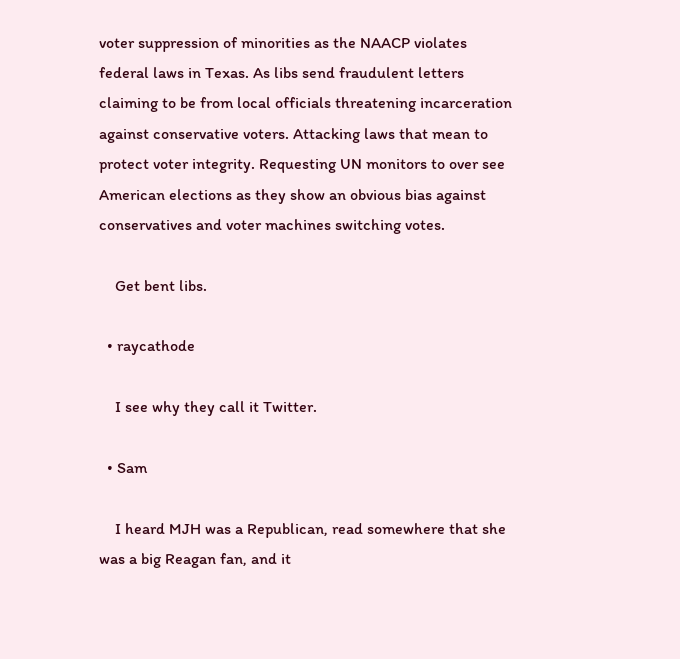voter suppression of minorities as the NAACP violates federal laws in Texas. As libs send fraudulent letters claiming to be from local officials threatening incarceration against conservative voters. Attacking laws that mean to protect voter integrity. Requesting UN monitors to over see American elections as they show an obvious bias against conservatives and voter machines switching votes.

    Get bent libs.

  • raycathode

    I see why they call it Twitter.

  • Sam

    I heard MJH was a Republican, read somewhere that she was a big Reagan fan, and it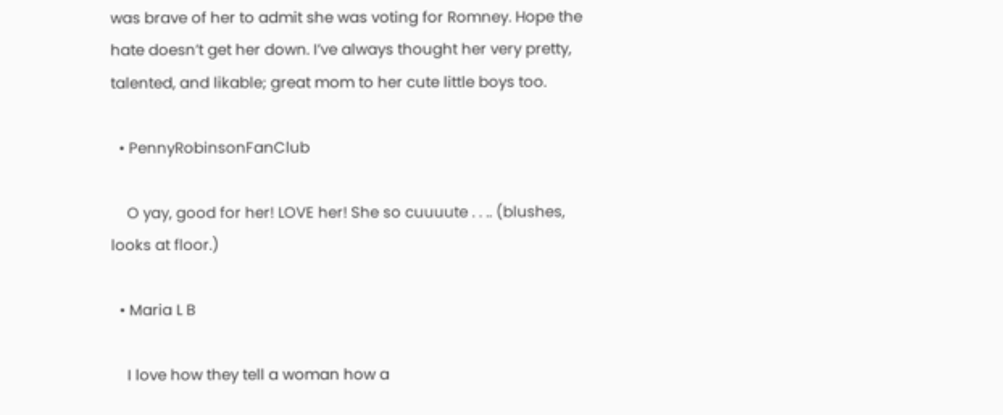was brave of her to admit she was voting for Romney. Hope the hate doesn’t get her down. I’ve always thought her very pretty, talented, and likable; great mom to her cute little boys too.

  • PennyRobinsonFanClub

    O yay, good for her! LOVE her! She so cuuuute . . .. (blushes, looks at floor.)

  • Maria L B

    I love how they tell a woman how a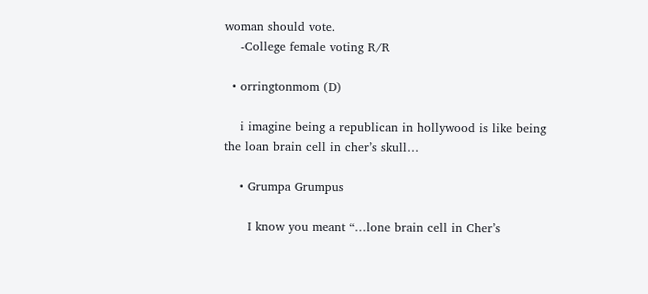woman should vote.
    -College female voting R/R

  • orringtonmom (D)

    i imagine being a republican in hollywood is like being the loan brain cell in cher’s skull…

    • Grumpa Grumpus

      I know you meant “…lone brain cell in Cher’s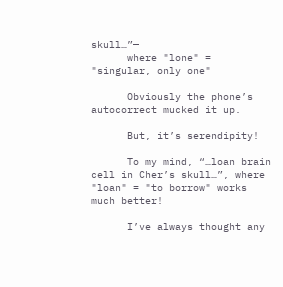skull…”—
      where "lone" = "singular, only one"

      Obviously the phone’s autocorrect mucked it up.

      But, it’s serendipity!

      To my mind, “…loan brain cell in Cher’s skull…”, where "loan" = "to borrow" works much better!

      I’ve always thought any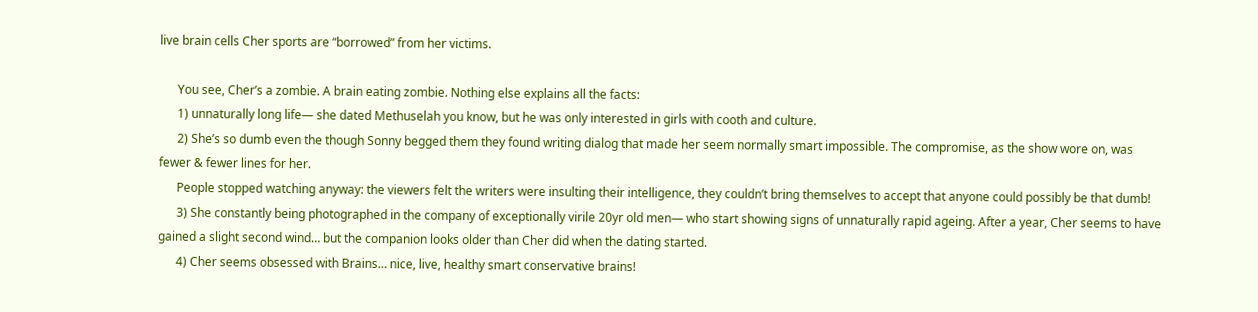live brain cells Cher sports are “borrowed” from her victims.

      You see, Cher’s a zombie. A brain eating zombie. Nothing else explains all the facts:
      1) unnaturally long life— she dated Methuselah you know, but he was only interested in girls with cooth and culture.
      2) She’s so dumb even the though Sonny begged them they found writing dialog that made her seem normally smart impossible. The compromise, as the show wore on, was fewer & fewer lines for her.
      People stopped watching anyway: the viewers felt the writers were insulting their intelligence, they couldn’t bring themselves to accept that anyone could possibly be that dumb!
      3) She constantly being photographed in the company of exceptionally virile 20yr old men— who start showing signs of unnaturally rapid ageing. After a year, Cher seems to have gained a slight second wind… but the companion looks older than Cher did when the dating started.
      4) Cher seems obsessed with Brains… nice, live, healthy smart conservative brains!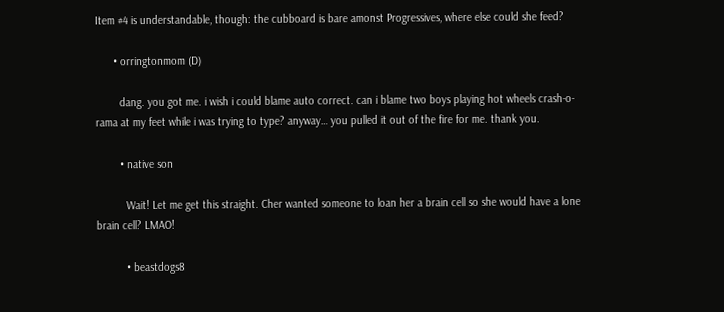Item #4 is understandable, though: the cubboard is bare amonst Progressives, where else could she feed?

      • orringtonmom (D)

        dang. you got me. i wish i could blame auto correct. can i blame two boys playing hot wheels crash-o-rama at my feet while i was trying to type? anyway… you pulled it out of the fire for me. thank you.

        • native son

          Wait! Let me get this straight. Cher wanted someone to loan her a brain cell so she would have a lone brain cell? LMAO!

          • beastdogs8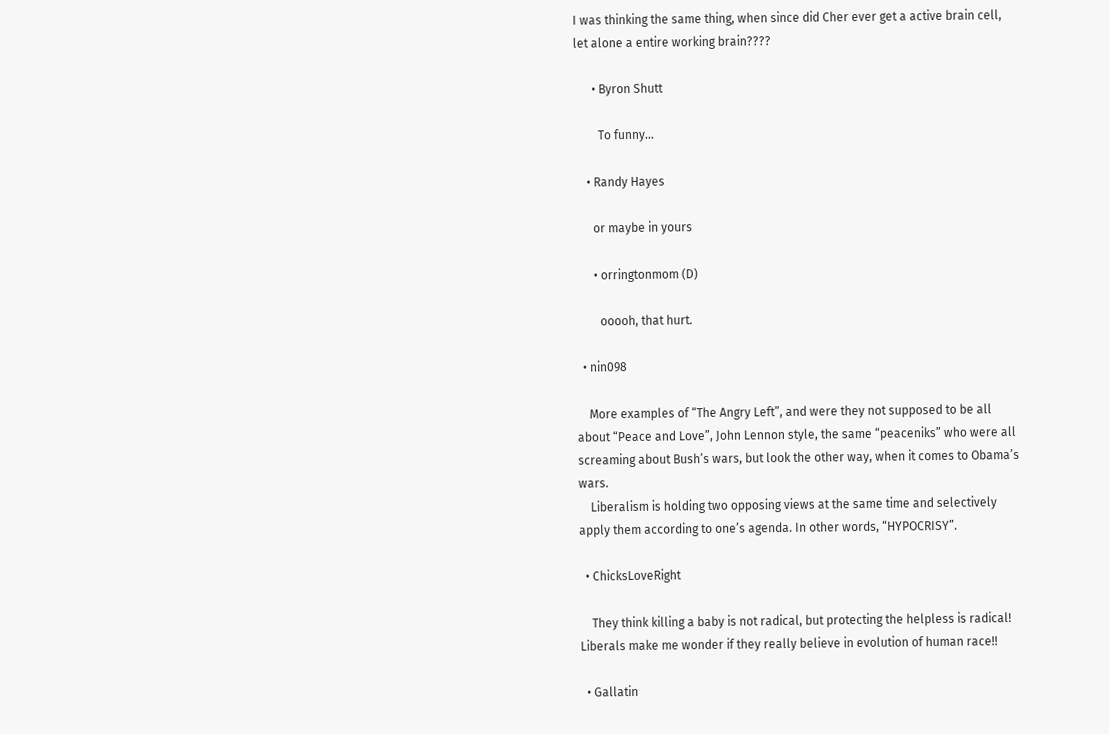I was thinking the same thing, when since did Cher ever get a active brain cell, let alone a entire working brain????

      • Byron Shutt

        To funny…

    • Randy Hayes

      or maybe in yours

      • orringtonmom (D)

        ooooh, that hurt.

  • nin098

    More examples of “The Angry Left”, and were they not supposed to be all about “Peace and Love”, John Lennon style, the same “peaceniks” who were all screaming about Bush’s wars, but look the other way, when it comes to Obama’s wars.
    Liberalism is holding two opposing views at the same time and selectively apply them according to one’s agenda. In other words, “HYPOCRISY”.

  • ChicksLoveRight

    They think killing a baby is not radical, but protecting the helpless is radical! Liberals make me wonder if they really believe in evolution of human race!!

  • Gallatin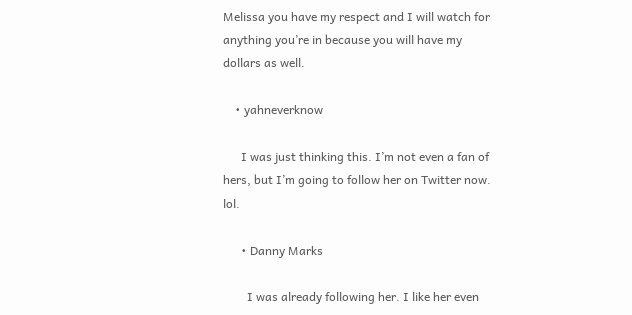Melissa you have my respect and I will watch for anything you’re in because you will have my dollars as well.

    • yahneverknow

      I was just thinking this. I’m not even a fan of hers, but I’m going to follow her on Twitter now. lol.

      • Danny Marks

        I was already following her. I like her even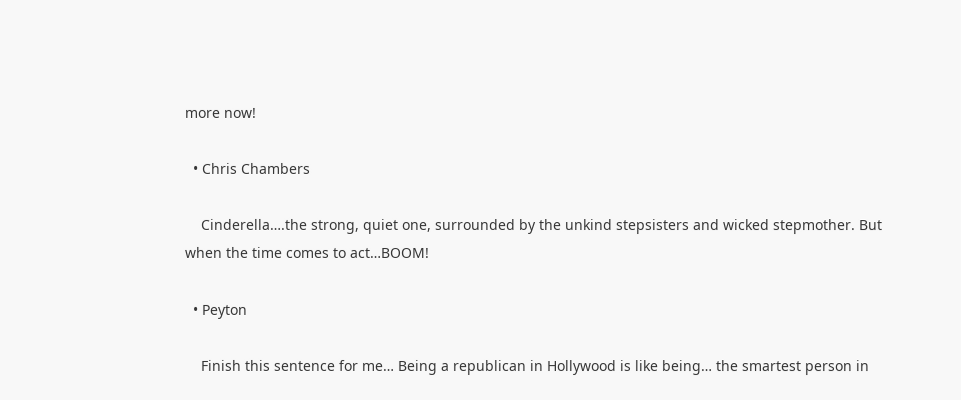more now!

  • Chris Chambers

    Cinderella….the strong, quiet one, surrounded by the unkind stepsisters and wicked stepmother. But when the time comes to act…BOOM!

  • Peyton

    Finish this sentence for me… Being a republican in Hollywood is like being… the smartest person in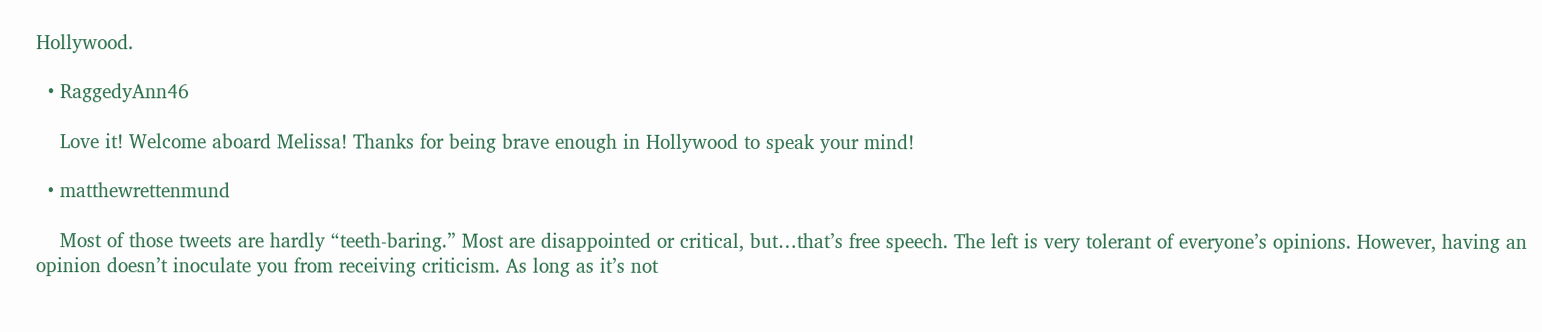Hollywood.

  • RaggedyAnn46

    Love it! Welcome aboard Melissa! Thanks for being brave enough in Hollywood to speak your mind!

  • matthewrettenmund

    Most of those tweets are hardly “teeth-baring.” Most are disappointed or critical, but…that’s free speech. The left is very tolerant of everyone’s opinions. However, having an opinion doesn’t inoculate you from receiving criticism. As long as it’s not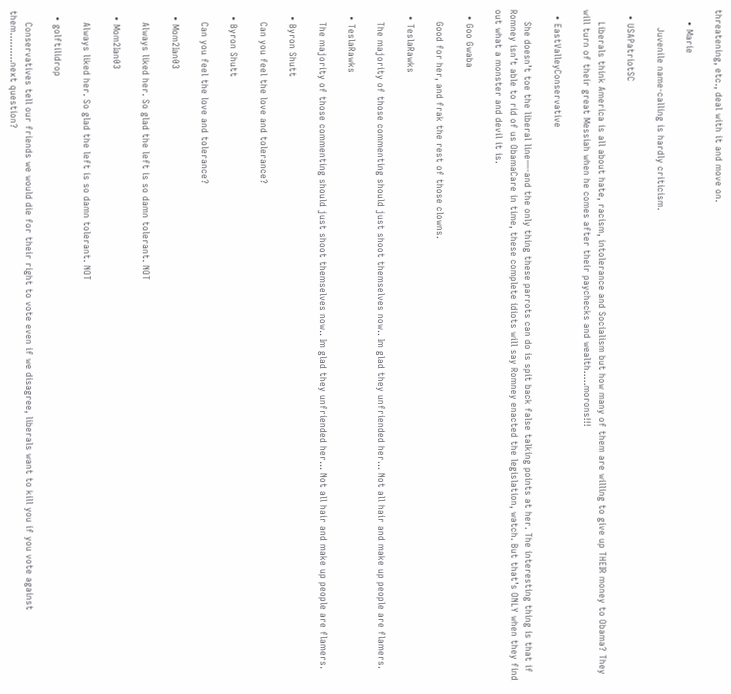threatening, etc., deal with it and move on.

    • Marie

      Juvenile name-calling is hardly criticism.

  • USAPatriotSC

    Liberals think America is all about hate, racism, intolerance and Socialism but how many of them are willing to give up THEIR money to Obama? They will turn of their great Messiah when he comes after their paychecks and wealth…..morons!!!

  • EastValleyConservative

    She doesn’t toe the liberal line—-and the only thing these parrots can do is spit back false talking points at her. The interesting thing is that if Romney isn’t able to rid of us ObamaCare in time, these complete idiots will say Romney enacted the legislation, watch. But that’s ONLY when they find out what a monster and devil it is.

  • Goo Gwaba

    Good for her, and frak the rest of those clowns.

  • TeslaRawks

    The majority of those commenting should just shoot themselves now.. Im glad they unfriended her… Not all hair and make up people are flamers.

  • TeslaRawks

    The majority of those commenting should just shoot themselves now.. Im glad they unfriended her… Not all hair and make up people are flamers.

  • Byron Shutt

    Can you feel the love and tolerance?

  • Byron Shutt

    Can you feel the love and tolerance?

  • Mom2Ian03

    Always liked her. So glad the left is so damn tolerant. NOT

  • Mom2Ian03

    Always liked her. So glad the left is so damn tolerant. NOT

  • golftilidrop

    Conservatives tell our friends we would die for their right to vote even if we disagree, liberals want to kill you if you vote against them……….next question?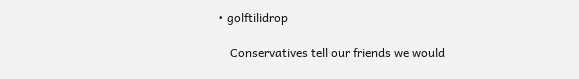• golftilidrop

    Conservatives tell our friends we would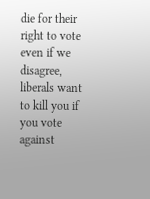die for their right to vote even if we disagree, liberals want to kill you if you vote against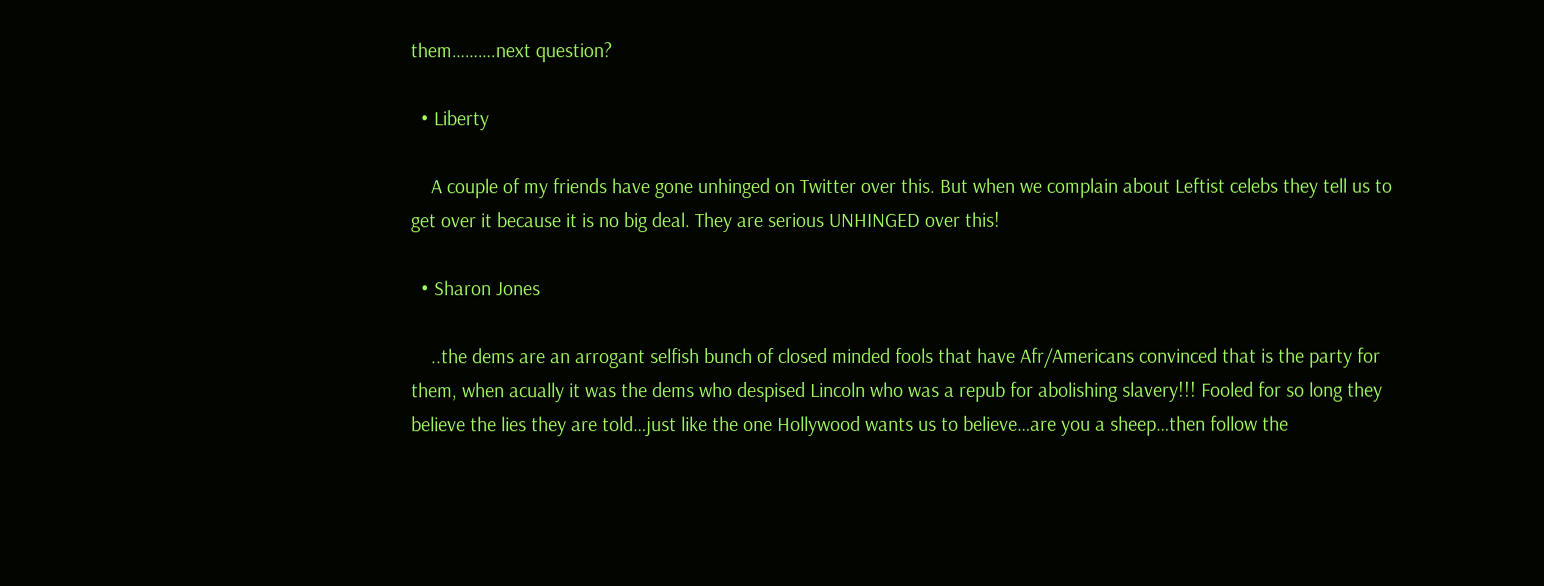them……….next question?

  • Liberty

    A couple of my friends have gone unhinged on Twitter over this. But when we complain about Leftist celebs they tell us to get over it because it is no big deal. They are serious UNHINGED over this!

  • Sharon Jones

    ..the dems are an arrogant selfish bunch of closed minded fools that have Afr/Americans convinced that is the party for them, when acually it was the dems who despised Lincoln who was a repub for abolishing slavery!!! Fooled for so long they believe the lies they are told…just like the one Hollywood wants us to believe…are you a sheep…then follow the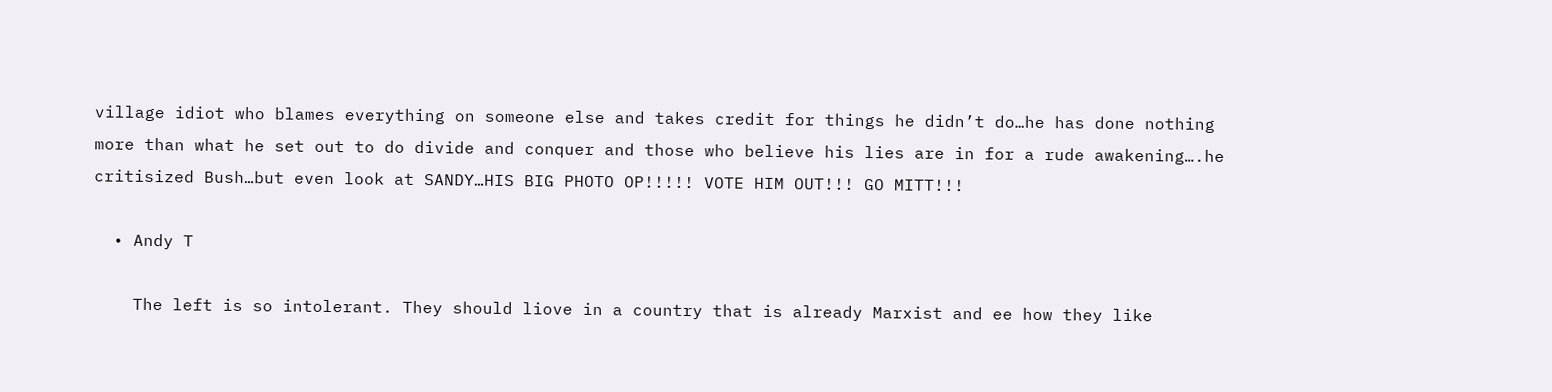village idiot who blames everything on someone else and takes credit for things he didn’t do…he has done nothing more than what he set out to do divide and conquer and those who believe his lies are in for a rude awakening….he critisized Bush…but even look at SANDY…HIS BIG PHOTO OP!!!!! VOTE HIM OUT!!! GO MITT!!!

  • Andy T

    The left is so intolerant. They should liove in a country that is already Marxist and ee how they like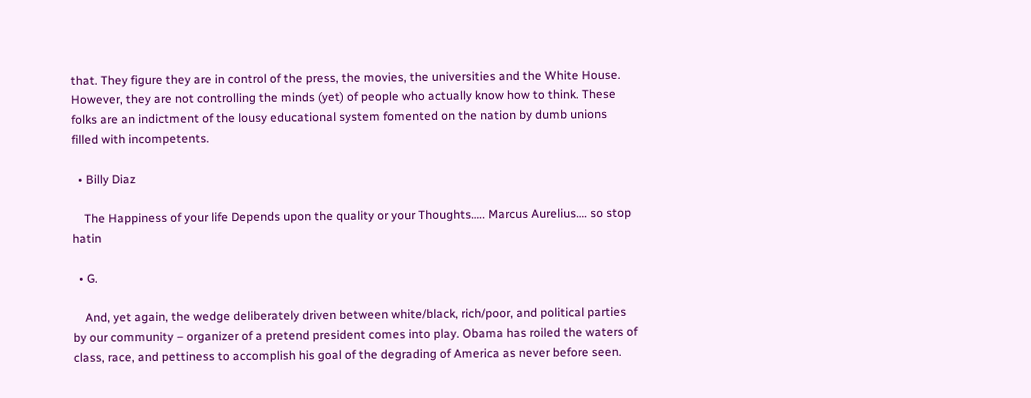that. They figure they are in control of the press, the movies, the universities and the White House. However, they are not controlling the minds (yet) of people who actually know how to think. These folks are an indictment of the lousy educational system fomented on the nation by dumb unions filled with incompetents.

  • Billy Diaz

    The Happiness of your life Depends upon the quality or your Thoughts….. Marcus Aurelius…. so stop hatin

  • G.

    And, yet again, the wedge deliberately driven between white/black, rich/poor, and political parties by our community – organizer of a pretend president comes into play. Obama has roiled the waters of class, race, and pettiness to accomplish his goal of the degrading of America as never before seen.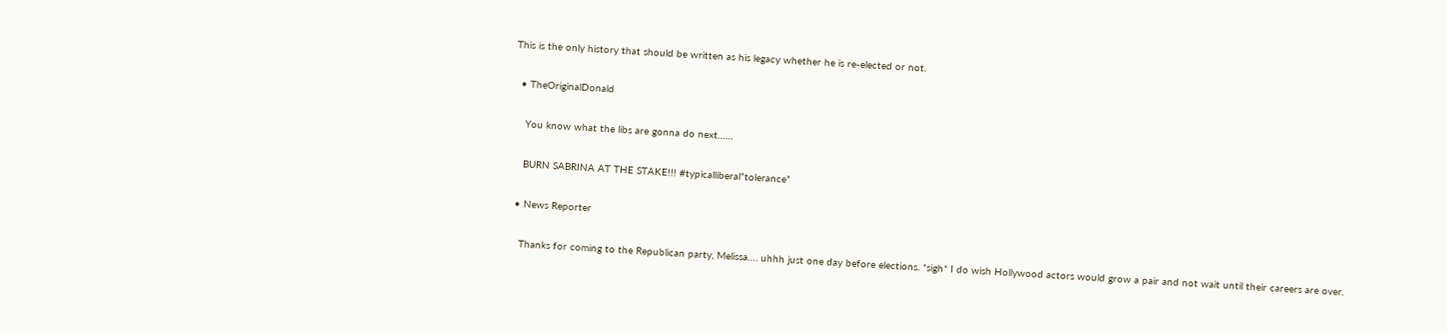This is the only history that should be written as his legacy whether he is re-elected or not.

  • TheOriginalDonald

    You know what the libs are gonna do next……

    BURN SABRINA AT THE STAKE!!! #typicalliberal”tolerance”

  • News Reporter

    Thanks for coming to the Republican party, Melissa…. uhhh just one day before elections. *sigh* I do wish Hollywood actors would grow a pair and not wait until their careers are over.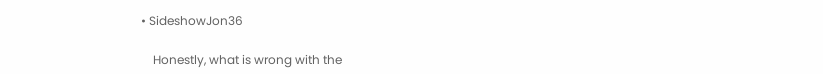• SideshowJon36

    Honestly, what is wrong with the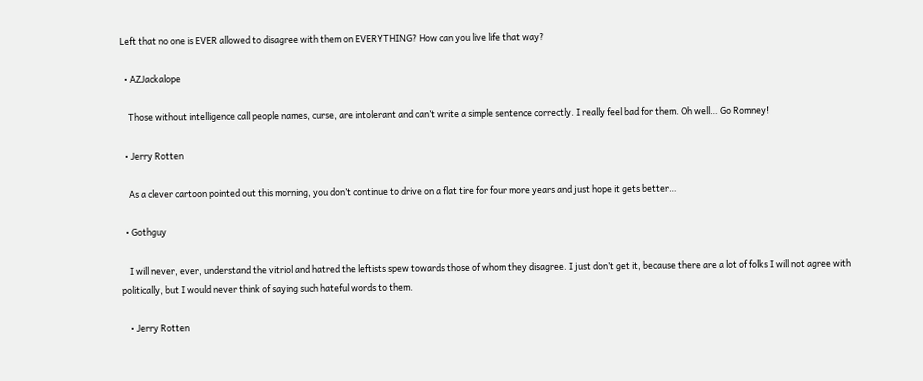Left that no one is EVER allowed to disagree with them on EVERYTHING? How can you live life that way?

  • AZJackalope

    Those without intelligence call people names, curse, are intolerant and can’t write a simple sentence correctly. I really feel bad for them. Oh well… Go Romney!

  • Jerry Rotten

    As a clever cartoon pointed out this morning, you don’t continue to drive on a flat tire for four more years and just hope it gets better…

  • Gothguy

    I will never, ever, understand the vitriol and hatred the leftists spew towards those of whom they disagree. I just don’t get it, because there are a lot of folks I will not agree with politically, but I would never think of saying such hateful words to them.

    • Jerry Rotten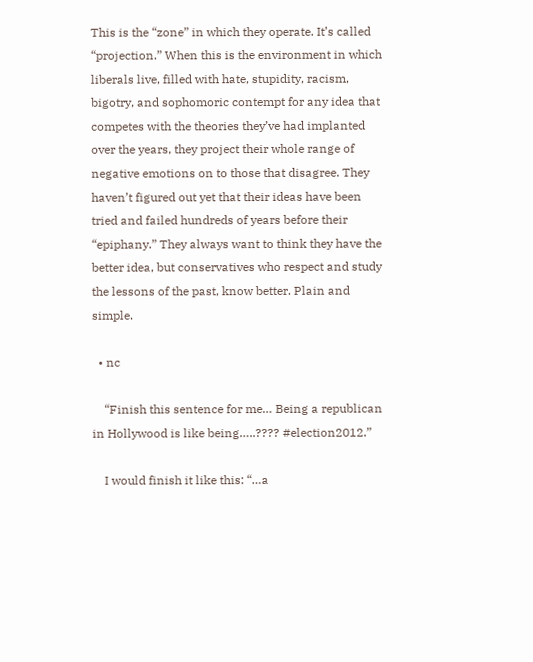This is the “zone” in which they operate. It’s called “projection.” When this is the environment in which liberals live, filled with hate, stupidity, racism, bigotry, and sophomoric contempt for any idea that competes with the theories they’ve had implanted over the years, they project their whole range of negative emotions on to those that disagree. They haven’t figured out yet that their ideas have been tried and failed hundreds of years before their “epiphany.” They always want to think they have the better idea, but conservatives who respect and study the lessons of the past, know better. Plain and simple.

  • nc

    “Finish this sentence for me… Being a republican in Hollywood is like being…..???? #election2012.”

    I would finish it like this: “…a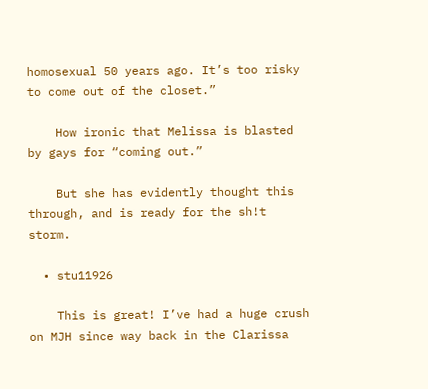homosexual 50 years ago. It’s too risky to come out of the closet.”

    How ironic that Melissa is blasted by gays for “coming out.”

    But she has evidently thought this through, and is ready for the sh!t storm.

  • stu11926

    This is great! I’ve had a huge crush on MJH since way back in the Clarissa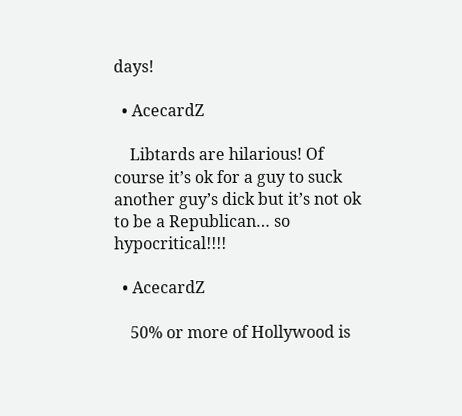days!

  • AcecardZ

    Libtards are hilarious! Of course it’s ok for a guy to suck another guy’s dick but it’s not ok to be a Republican… so hypocritical!!!!

  • AcecardZ

    50% or more of Hollywood is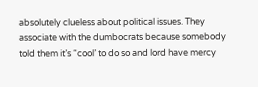absolutely clueless about political issues. They associate with the dumbocrats because somebody told them it’s “cool’ to do so and lord have mercy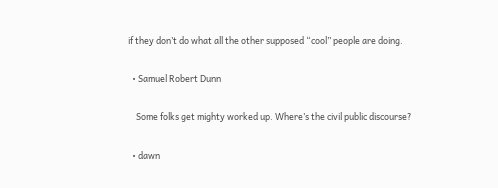if they don’t do what all the other supposed “cool” people are doing.

  • Samuel Robert Dunn

    Some folks get mighty worked up. Where’s the civil public discourse?

  • dawn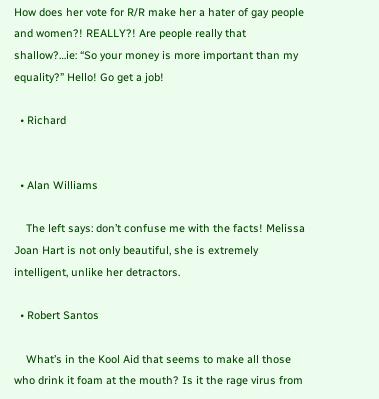How does her vote for R/R make her a hater of gay people and women?! REALLY?! Are people really that shallow?…ie: “So your money is more important than my equality?” Hello! Go get a job!

  • Richard


  • Alan Williams

    The left says: don’t confuse me with the facts! Melissa Joan Hart is not only beautiful, she is extremely intelligent, unlike her detractors.

  • Robert Santos

    What’s in the Kool Aid that seems to make all those who drink it foam at the mouth? Is it the rage virus from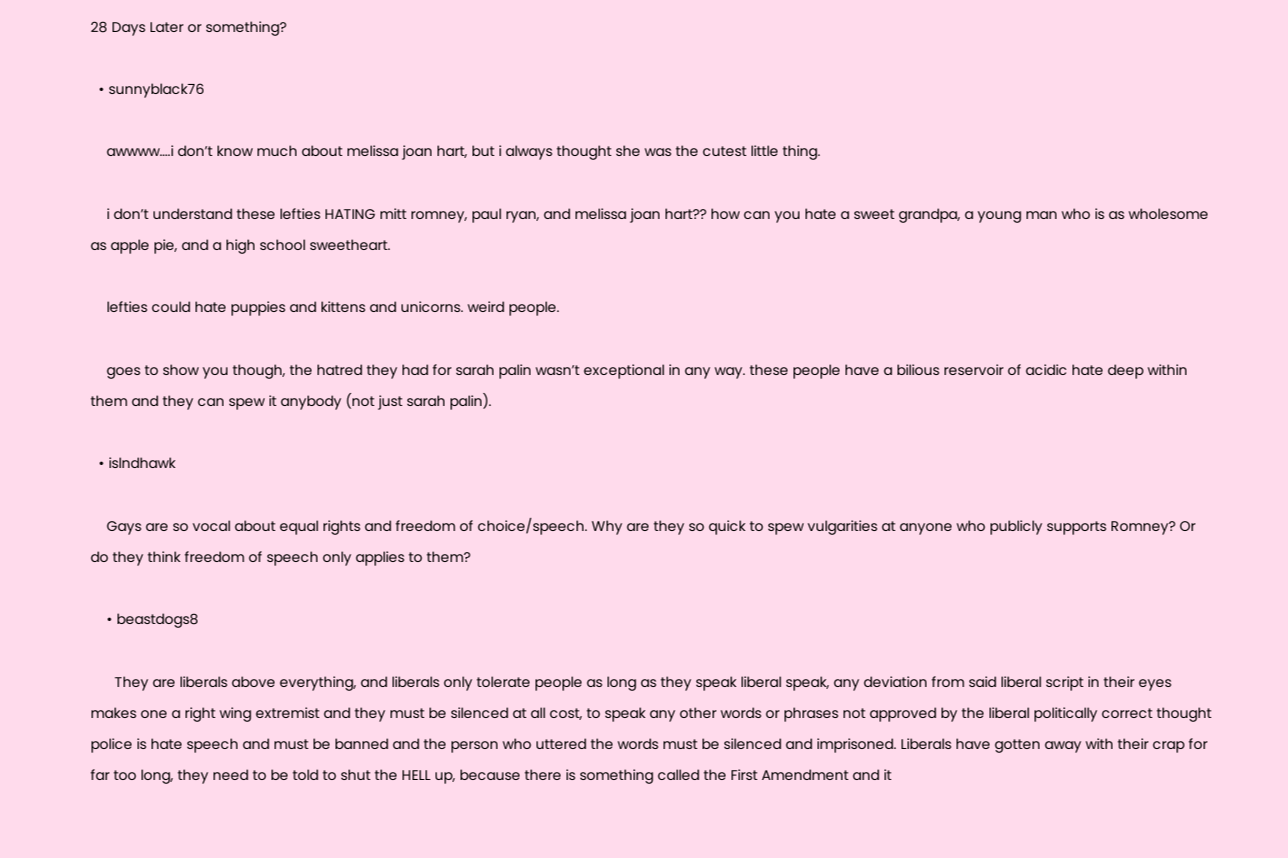28 Days Later or something?

  • sunnyblack76

    awwww….i don’t know much about melissa joan hart, but i always thought she was the cutest little thing.

    i don’t understand these lefties HATING mitt romney, paul ryan, and melissa joan hart?? how can you hate a sweet grandpa, a young man who is as wholesome as apple pie, and a high school sweetheart.

    lefties could hate puppies and kittens and unicorns. weird people.

    goes to show you though, the hatred they had for sarah palin wasn’t exceptional in any way. these people have a bilious reservoir of acidic hate deep within them and they can spew it anybody (not just sarah palin).

  • islndhawk

    Gays are so vocal about equal rights and freedom of choice/speech. Why are they so quick to spew vulgarities at anyone who publicly supports Romney? Or do they think freedom of speech only applies to them?

    • beastdogs8

      They are liberals above everything, and liberals only tolerate people as long as they speak liberal speak, any deviation from said liberal script in their eyes makes one a right wing extremist and they must be silenced at all cost, to speak any other words or phrases not approved by the liberal politically correct thought police is hate speech and must be banned and the person who uttered the words must be silenced and imprisoned. Liberals have gotten away with their crap for far too long, they need to be told to shut the HELL up, because there is something called the First Amendment and it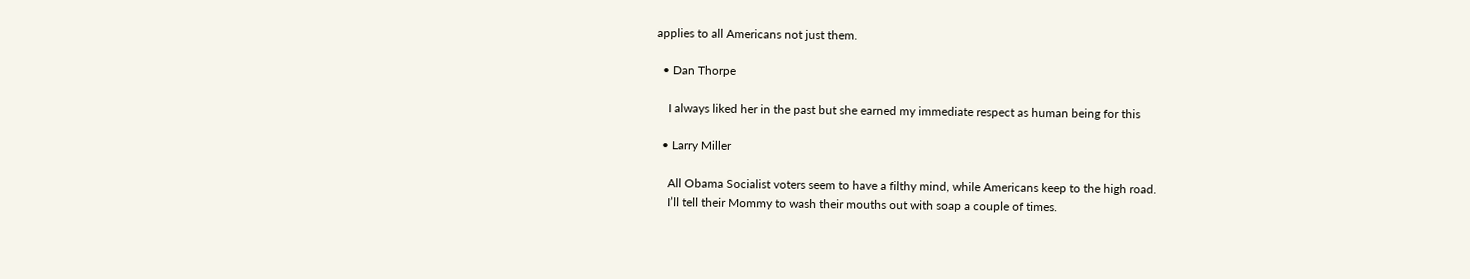applies to all Americans not just them.

  • Dan Thorpe

    I always liked her in the past but she earned my immediate respect as human being for this

  • Larry Miller

    All Obama Socialist voters seem to have a filthy mind, while Americans keep to the high road.
    I’ll tell their Mommy to wash their mouths out with soap a couple of times.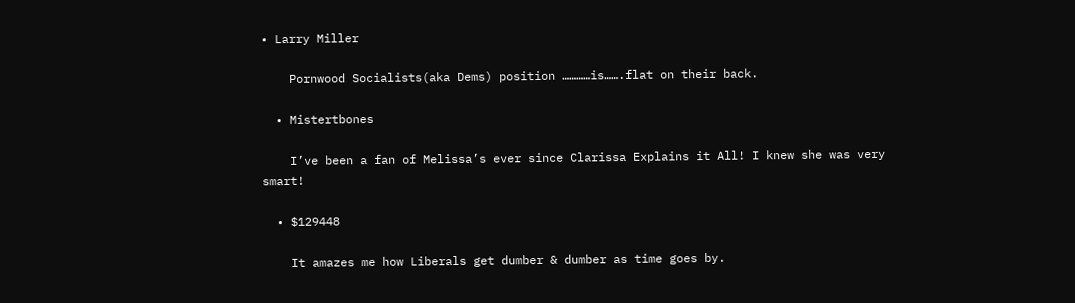• Larry Miller

    Pornwood Socialists(aka Dems) position …………is…….flat on their back.

  • Mistertbones

    I’ve been a fan of Melissa’s ever since Clarissa Explains it All! I knew she was very smart!

  • $129448

    It amazes me how Liberals get dumber & dumber as time goes by.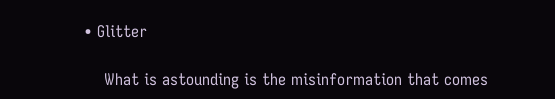• Glitter

    What is astounding is the misinformation that comes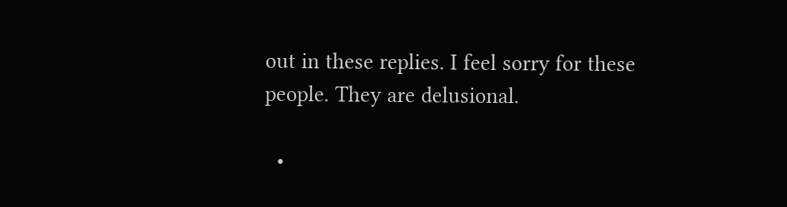out in these replies. I feel sorry for these people. They are delusional.

  •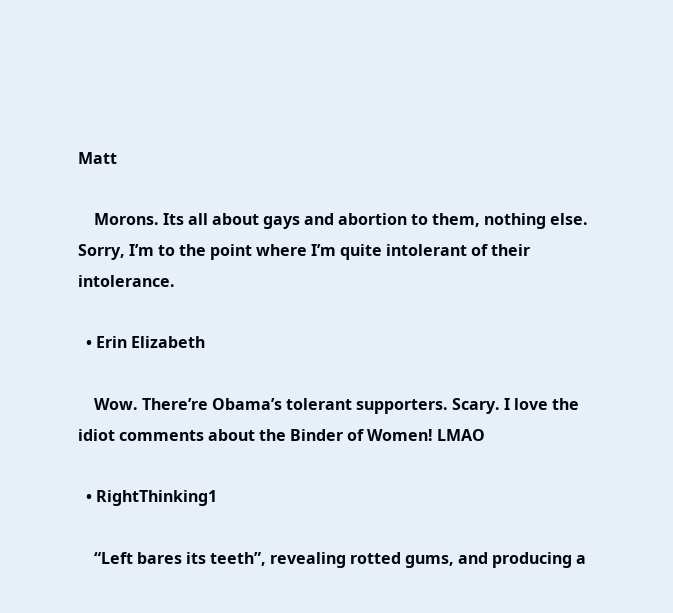Matt

    Morons. Its all about gays and abortion to them, nothing else. Sorry, I’m to the point where I’m quite intolerant of their intolerance.

  • Erin Elizabeth

    Wow. There’re Obama’s tolerant supporters. Scary. I love the idiot comments about the Binder of Women! LMAO

  • RightThinking1

    “Left bares its teeth”, revealing rotted gums, and producing a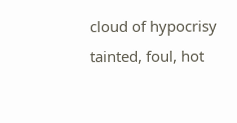cloud of hypocrisy tainted, foul, hot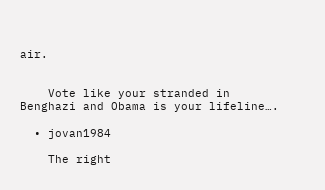air.


    Vote like your stranded in Benghazi and Obama is your lifeline….

  • jovan1984

    The right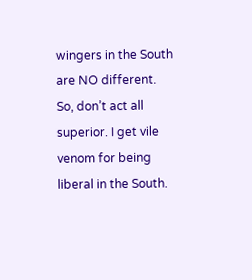wingers in the South are NO different. So, don’t act all superior. I get vile venom for being liberal in the South.